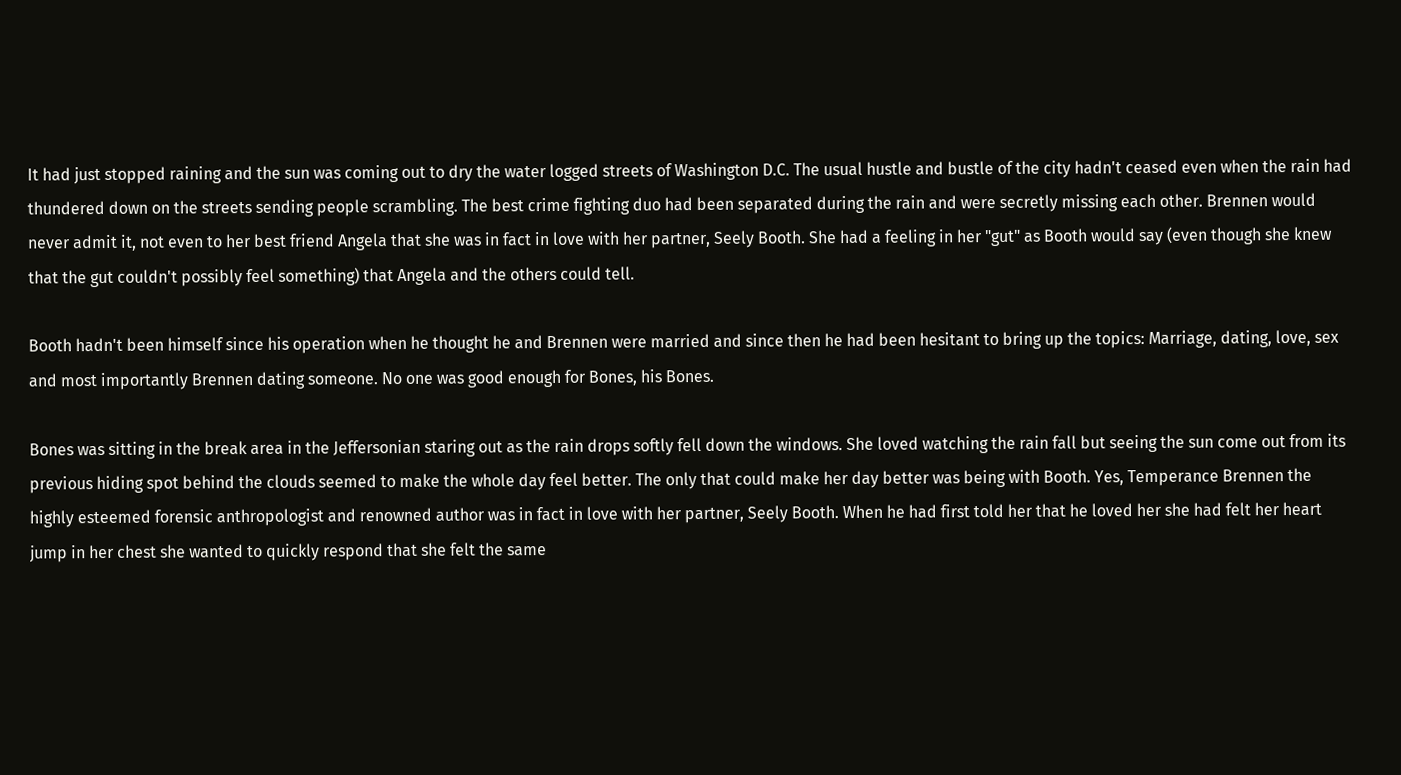It had just stopped raining and the sun was coming out to dry the water logged streets of Washington D.C. The usual hustle and bustle of the city hadn't ceased even when the rain had thundered down on the streets sending people scrambling. The best crime fighting duo had been separated during the rain and were secretly missing each other. Brennen would never admit it, not even to her best friend Angela that she was in fact in love with her partner, Seely Booth. She had a feeling in her "gut" as Booth would say (even though she knew that the gut couldn't possibly feel something) that Angela and the others could tell.

Booth hadn't been himself since his operation when he thought he and Brennen were married and since then he had been hesitant to bring up the topics: Marriage, dating, love, sex and most importantly Brennen dating someone. No one was good enough for Bones, his Bones.

Bones was sitting in the break area in the Jeffersonian staring out as the rain drops softly fell down the windows. She loved watching the rain fall but seeing the sun come out from its previous hiding spot behind the clouds seemed to make the whole day feel better. The only that could make her day better was being with Booth. Yes, Temperance Brennen the highly esteemed forensic anthropologist and renowned author was in fact in love with her partner, Seely Booth. When he had first told her that he loved her she had felt her heart jump in her chest she wanted to quickly respond that she felt the same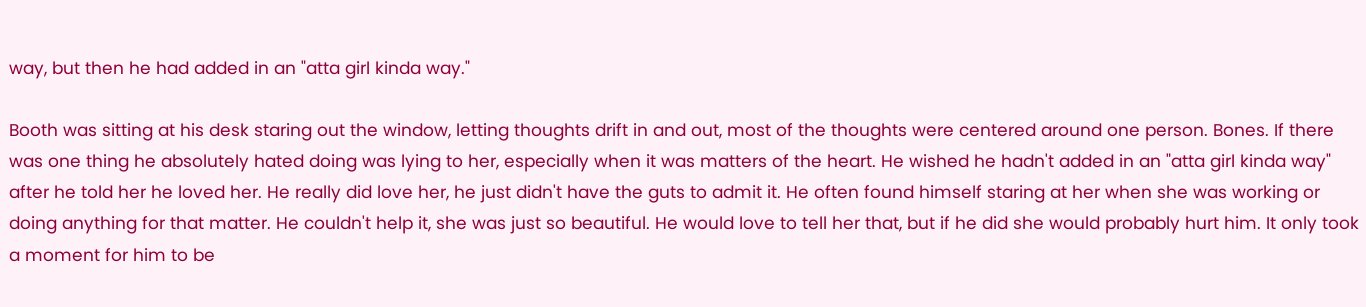way, but then he had added in an "atta girl kinda way."

Booth was sitting at his desk staring out the window, letting thoughts drift in and out, most of the thoughts were centered around one person. Bones. If there was one thing he absolutely hated doing was lying to her, especially when it was matters of the heart. He wished he hadn't added in an "atta girl kinda way" after he told her he loved her. He really did love her, he just didn't have the guts to admit it. He often found himself staring at her when she was working or doing anything for that matter. He couldn't help it, she was just so beautiful. He would love to tell her that, but if he did she would probably hurt him. It only took a moment for him to be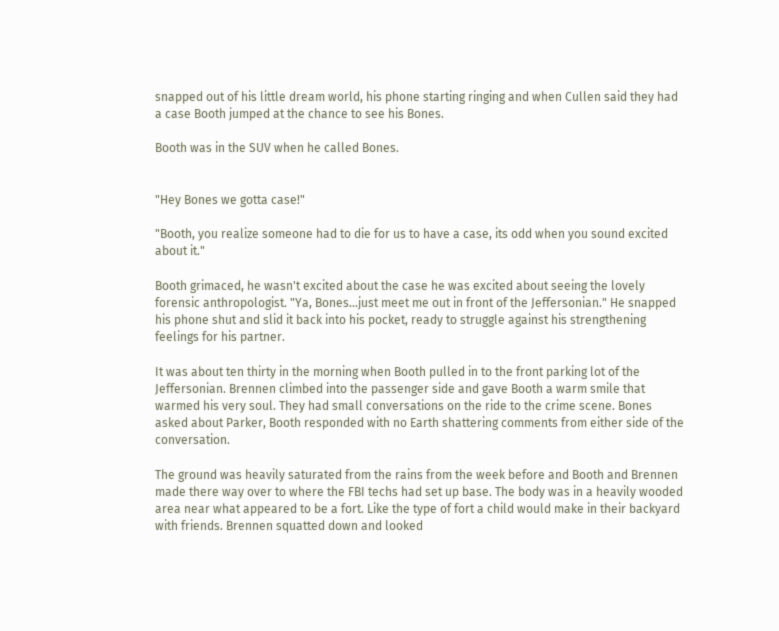snapped out of his little dream world, his phone starting ringing and when Cullen said they had a case Booth jumped at the chance to see his Bones.

Booth was in the SUV when he called Bones.


"Hey Bones we gotta case!"

"Booth, you realize someone had to die for us to have a case, its odd when you sound excited about it."

Booth grimaced, he wasn't excited about the case he was excited about seeing the lovely forensic anthropologist. "Ya, Bones...just meet me out in front of the Jeffersonian." He snapped his phone shut and slid it back into his pocket, ready to struggle against his strengthening feelings for his partner.

It was about ten thirty in the morning when Booth pulled in to the front parking lot of the Jeffersonian. Brennen climbed into the passenger side and gave Booth a warm smile that warmed his very soul. They had small conversations on the ride to the crime scene. Bones asked about Parker, Booth responded with no Earth shattering comments from either side of the conversation.

The ground was heavily saturated from the rains from the week before and Booth and Brennen made there way over to where the FBI techs had set up base. The body was in a heavily wooded area near what appeared to be a fort. Like the type of fort a child would make in their backyard with friends. Brennen squatted down and looked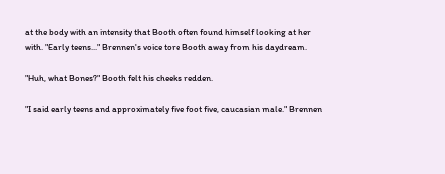at the body with an intensity that Booth often found himself looking at her with. "Early teens..." Brennen's voice tore Booth away from his daydream.

"Huh, what Bones?" Booth felt his cheeks redden.

"I said early teens and approximately five foot five, caucasian male." Brennen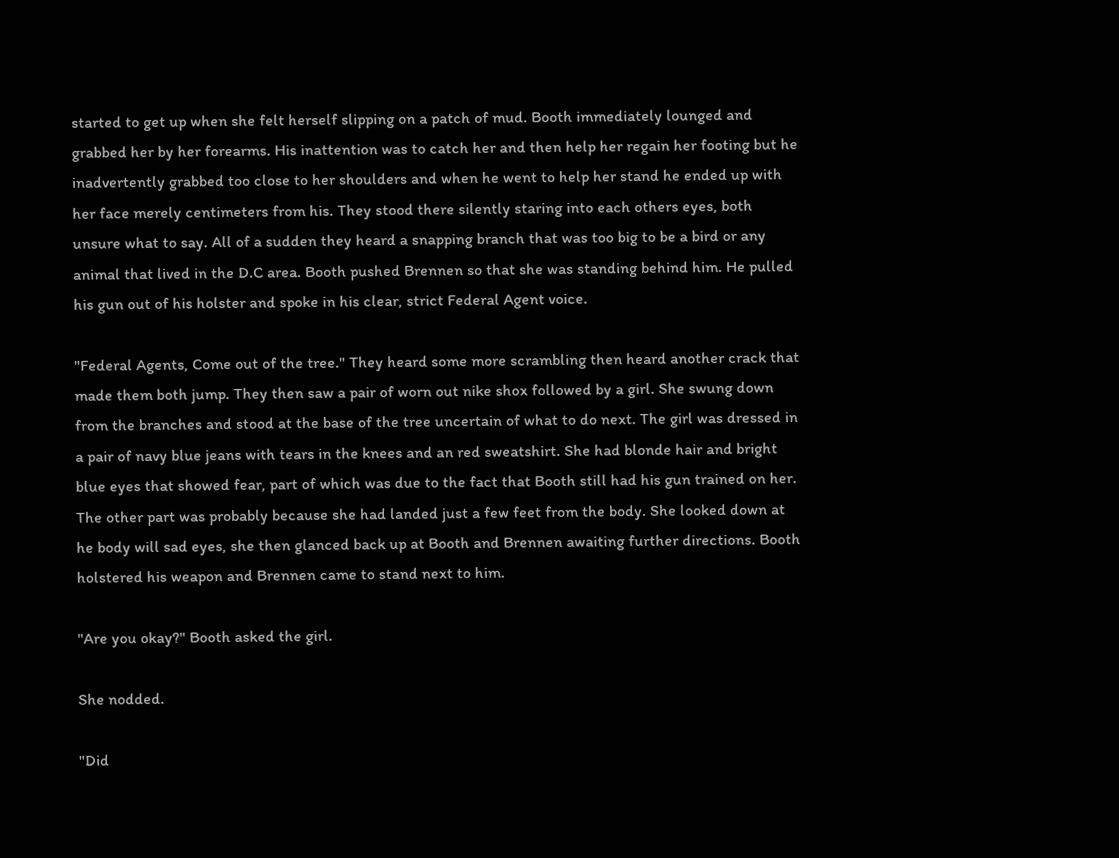started to get up when she felt herself slipping on a patch of mud. Booth immediately lounged and grabbed her by her forearms. His inattention was to catch her and then help her regain her footing but he inadvertently grabbed too close to her shoulders and when he went to help her stand he ended up with her face merely centimeters from his. They stood there silently staring into each others eyes, both unsure what to say. All of a sudden they heard a snapping branch that was too big to be a bird or any animal that lived in the D.C area. Booth pushed Brennen so that she was standing behind him. He pulled his gun out of his holster and spoke in his clear, strict Federal Agent voice.

"Federal Agents, Come out of the tree." They heard some more scrambling then heard another crack that made them both jump. They then saw a pair of worn out nike shox followed by a girl. She swung down from the branches and stood at the base of the tree uncertain of what to do next. The girl was dressed in a pair of navy blue jeans with tears in the knees and an red sweatshirt. She had blonde hair and bright blue eyes that showed fear, part of which was due to the fact that Booth still had his gun trained on her. The other part was probably because she had landed just a few feet from the body. She looked down at he body will sad eyes, she then glanced back up at Booth and Brennen awaiting further directions. Booth holstered his weapon and Brennen came to stand next to him.

"Are you okay?" Booth asked the girl.

She nodded.

"Did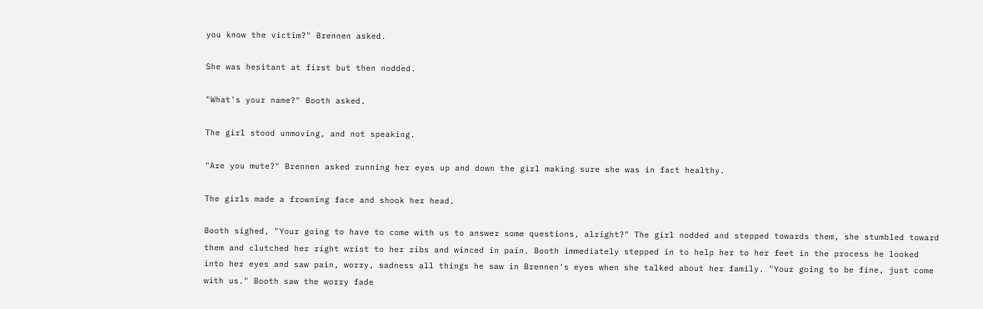you know the victim?" Brennen asked.

She was hesitant at first but then nodded.

"What's your name?" Booth asked.

The girl stood unmoving, and not speaking.

"Are you mute?" Brennen asked running her eyes up and down the girl making sure she was in fact healthy.

The girls made a frowning face and shook her head.

Booth sighed, "Your going to have to come with us to answer some questions, alright?" The girl nodded and stepped towards them, she stumbled toward them and clutched her right wrist to her ribs and winced in pain. Booth immediately stepped in to help her to her feet in the process he looked into her eyes and saw pain, worry, sadness all things he saw in Brennen's eyes when she talked about her family. "Your going to be fine, just come with us." Booth saw the worry fade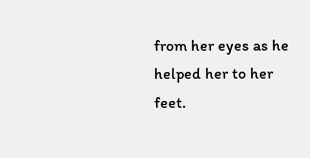from her eyes as he helped her to her feet.